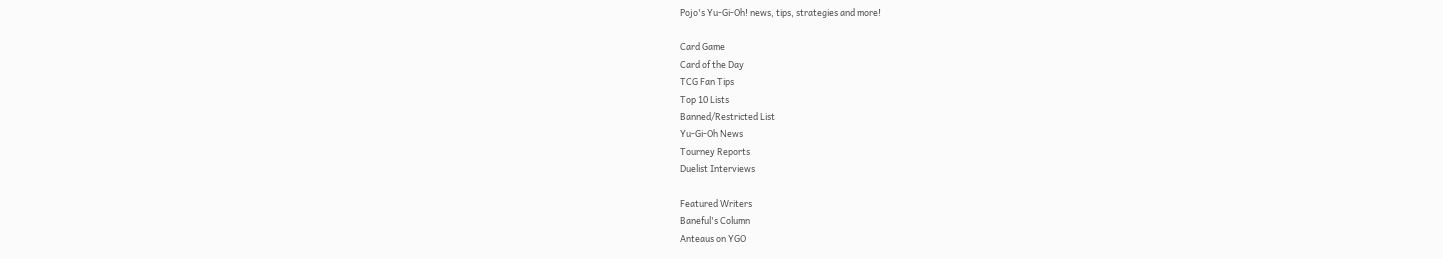Pojo's Yu-Gi-Oh! news, tips, strategies and more!

Card Game
Card of the Day
TCG Fan Tips
Top 10 Lists
Banned/Restricted List
Yu-Gi-Oh News
Tourney Reports
Duelist Interviews

Featured Writers
Baneful's Column
Anteaus on YGO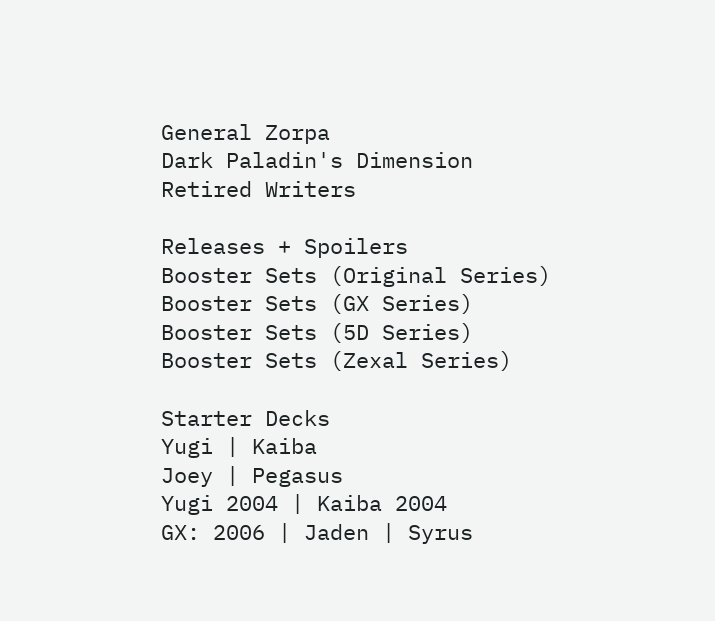General Zorpa
Dark Paladin's Dimension
Retired Writers

Releases + Spoilers
Booster Sets (Original Series)
Booster Sets (GX Series)
Booster Sets (5D Series)
Booster Sets (Zexal Series)

Starter Decks
Yugi | Kaiba
Joey | Pegasus
Yugi 2004 | Kaiba 2004
GX: 2006 | Jaden | Syrus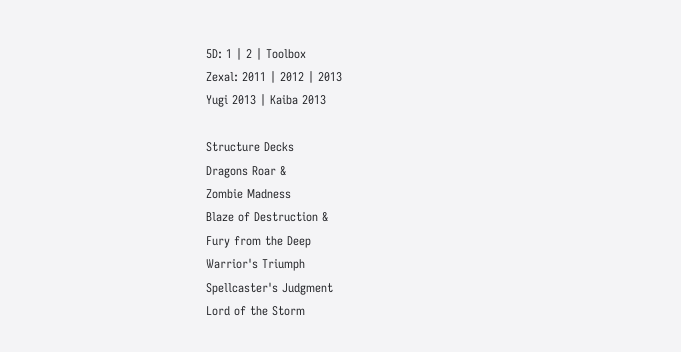5D: 1 | 2 | Toolbox
Zexal: 2011 | 2012 | 2013
Yugi 2013 | Kaiba 2013

Structure Decks
Dragons Roar &
Zombie Madness
Blaze of Destruction &
Fury from the Deep
Warrior's Triumph
Spellcaster's Judgment
Lord of the Storm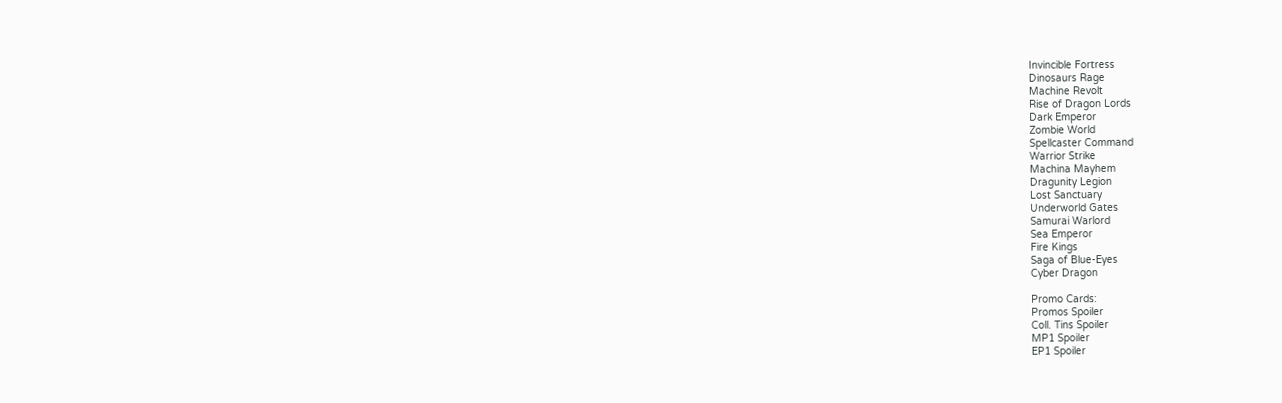Invincible Fortress
Dinosaurs Rage
Machine Revolt
Rise of Dragon Lords
Dark Emperor
Zombie World
Spellcaster Command
Warrior Strike
Machina Mayhem
Dragunity Legion
Lost Sanctuary
Underworld Gates
Samurai Warlord
Sea Emperor
Fire Kings
Saga of Blue-Eyes
Cyber Dragon

Promo Cards:
Promos Spoiler
Coll. Tins Spoiler
MP1 Spoiler
EP1 Spoiler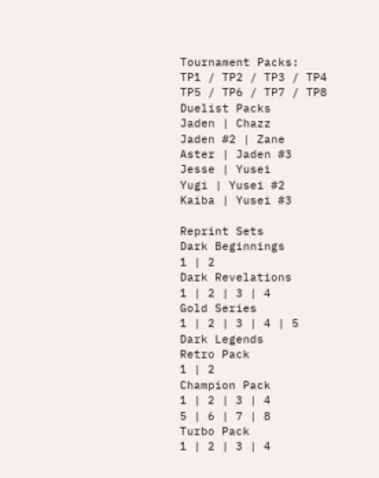Tournament Packs:
TP1 / TP2 / TP3 / TP4
TP5 / TP6 / TP7 / TP8
Duelist Packs
Jaden | Chazz
Jaden #2 | Zane
Aster | Jaden #3
Jesse | Yusei
Yugi | Yusei #2
Kaiba | Yusei #3

Reprint Sets
Dark Beginnings
1 | 2
Dark Revelations
1 | 2 | 3 | 4
Gold Series
1 | 2 | 3 | 4 | 5
Dark Legends
Retro Pack
1 | 2
Champion Pack
1 | 2 | 3 | 4
5 | 6 | 7 | 8
Turbo Pack
1 | 2 | 3 | 4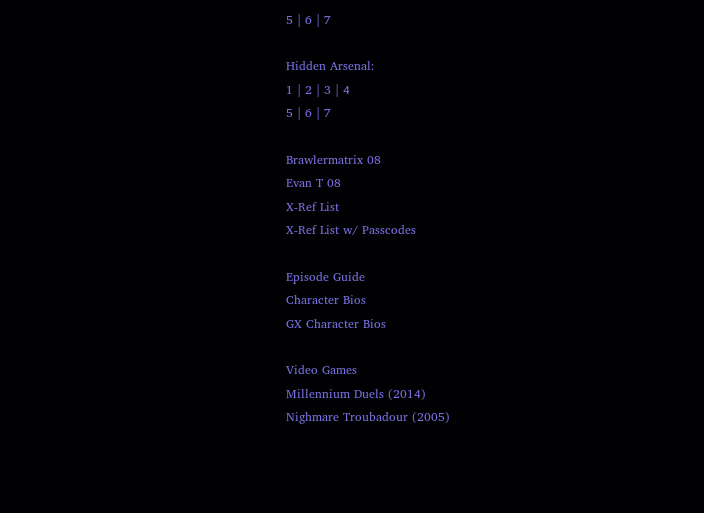5 | 6 | 7

Hidden Arsenal:
1 | 2 | 3 | 4
5 | 6 | 7

Brawlermatrix 08
Evan T 08
X-Ref List
X-Ref List w/ Passcodes

Episode Guide
Character Bios
GX Character Bios

Video Games
Millennium Duels (2014)
Nighmare Troubadour (2005)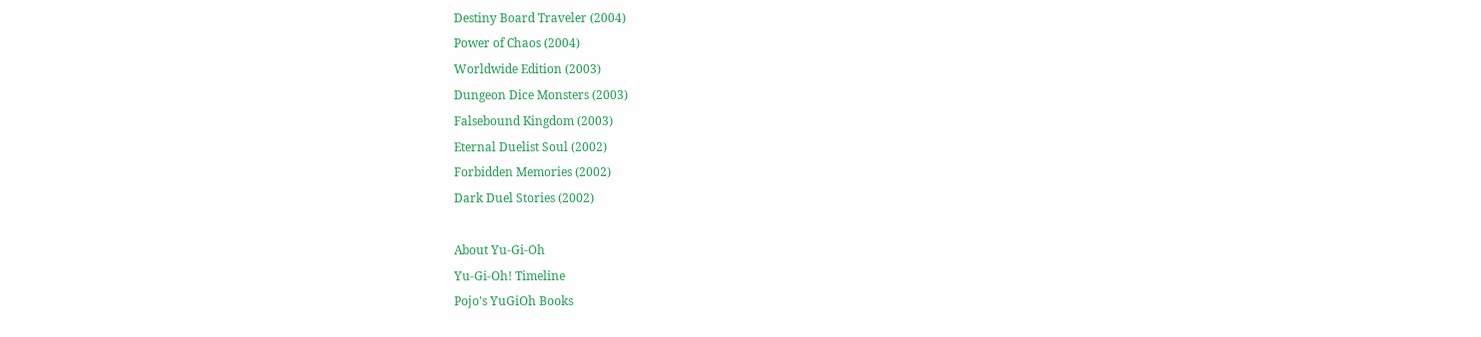Destiny Board Traveler (2004)
Power of Chaos (2004)
Worldwide Edition (2003)
Dungeon Dice Monsters (2003)
Falsebound Kingdom (2003)
Eternal Duelist Soul (2002)
Forbidden Memories (2002)
Dark Duel Stories (2002)

About Yu-Gi-Oh
Yu-Gi-Oh! Timeline
Pojo's YuGiOh Books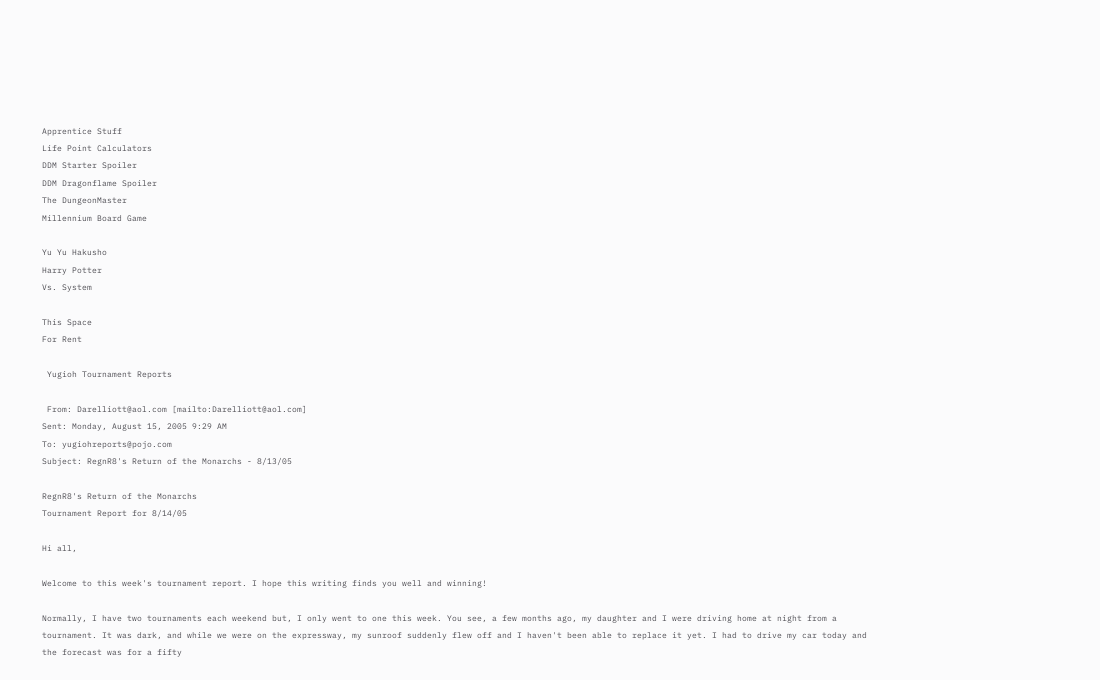Apprentice Stuff
Life Point Calculators
DDM Starter Spoiler
DDM Dragonflame Spoiler
The DungeonMaster
Millennium Board Game

Yu Yu Hakusho
Harry Potter
Vs. System

This Space
For Rent

 Yugioh Tournament Reports

 From: Darelliott@aol.com [mailto:Darelliott@aol.com]
Sent: Monday, August 15, 2005 9:29 AM
To: yugiohreports@pojo.com
Subject: RegnR8's Return of the Monarchs - 8/13/05

RegnR8's Return of the Monarchs
Tournament Report for 8/14/05

Hi all,

Welcome to this week's tournament report. I hope this writing finds you well and winning!

Normally, I have two tournaments each weekend but, I only went to one this week. You see, a few months ago, my daughter and I were driving home at night from a tournament. It was dark, and while we were on the expressway, my sunroof suddenly flew off and I haven't been able to replace it yet. I had to drive my car today and the forecast was for a fifty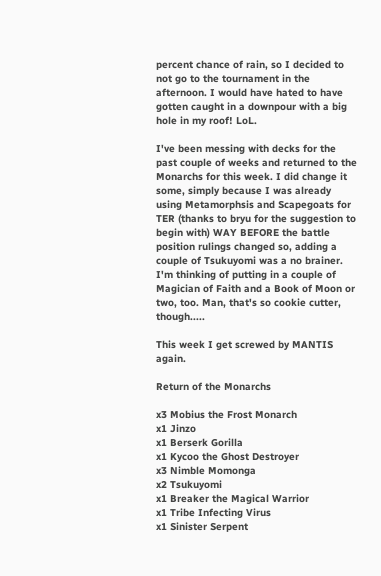percent chance of rain, so I decided to not go to the tournament in the afternoon. I would have hated to have gotten caught in a downpour with a big hole in my roof! LoL.

I've been messing with decks for the past couple of weeks and returned to the Monarchs for this week. I did change it some, simply because I was already using Metamorphsis and Scapegoats for TER (thanks to bryu for the suggestion to begin with) WAY BEFORE the battle position rulings changed so, adding a couple of Tsukuyomi was a no brainer. I'm thinking of putting in a couple of Magician of Faith and a Book of Moon or two, too. Man, that's so cookie cutter, though.....

This week I get screwed by MANTIS again.

Return of the Monarchs

x3 Mobius the Frost Monarch
x1 Jinzo
x1 Berserk Gorilla
x1 Kycoo the Ghost Destroyer
x3 Nimble Momonga
x2 Tsukuyomi
x1 Breaker the Magical Warrior
x1 Tribe Infecting Virus
x1 Sinister Serpent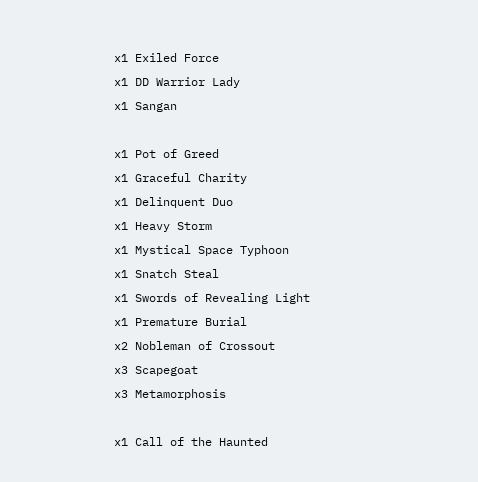x1 Exiled Force
x1 DD Warrior Lady
x1 Sangan

x1 Pot of Greed
x1 Graceful Charity
x1 Delinquent Duo
x1 Heavy Storm
x1 Mystical Space Typhoon
x1 Snatch Steal
x1 Swords of Revealing Light
x1 Premature Burial
x2 Nobleman of Crossout
x3 Scapegoat
x3 Metamorphosis

x1 Call of the Haunted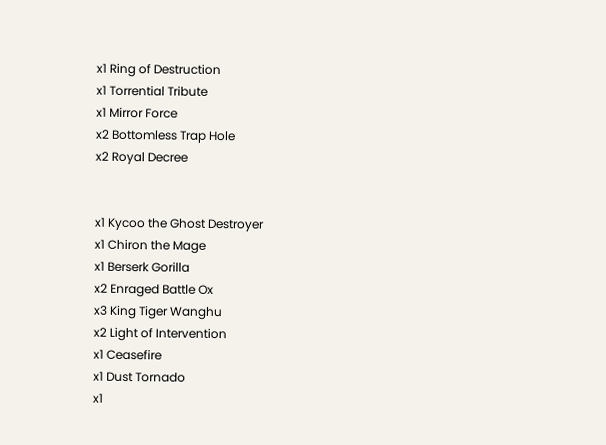x1 Ring of Destruction
x1 Torrential Tribute
x1 Mirror Force
x2 Bottomless Trap Hole
x2 Royal Decree


x1 Kycoo the Ghost Destroyer
x1 Chiron the Mage
x1 Berserk Gorilla
x2 Enraged Battle Ox
x3 King Tiger Wanghu
x2 Light of Intervention
x1 Ceasefire
x1 Dust Tornado
x1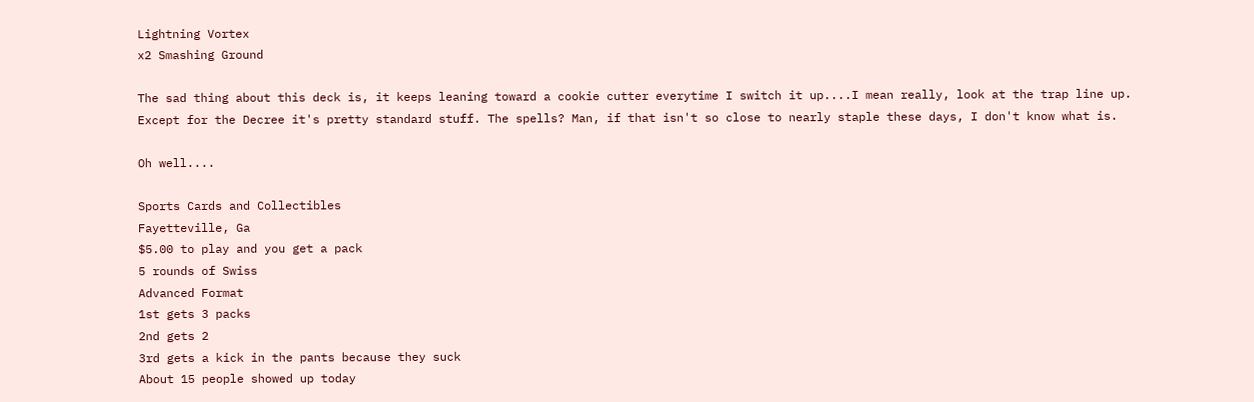Lightning Vortex
x2 Smashing Ground

The sad thing about this deck is, it keeps leaning toward a cookie cutter everytime I switch it up....I mean really, look at the trap line up. Except for the Decree it's pretty standard stuff. The spells? Man, if that isn't so close to nearly staple these days, I don't know what is.

Oh well....

Sports Cards and Collectibles
Fayetteville, Ga
$5.00 to play and you get a pack
5 rounds of Swiss
Advanced Format
1st gets 3 packs
2nd gets 2
3rd gets a kick in the pants because they suck
About 15 people showed up today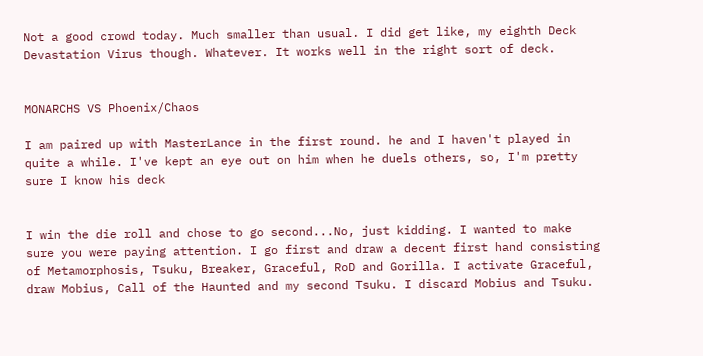Not a good crowd today. Much smaller than usual. I did get like, my eighth Deck Devastation Virus though. Whatever. It works well in the right sort of deck.


MONARCHS VS Phoenix/Chaos

I am paired up with MasterLance in the first round. he and I haven't played in quite a while. I've kept an eye out on him when he duels others, so, I'm pretty sure I know his deck


I win the die roll and chose to go second...No, just kidding. I wanted to make sure you were paying attention. I go first and draw a decent first hand consisting of Metamorphosis, Tsuku, Breaker, Graceful, RoD and Gorilla. I activate Graceful, draw Mobius, Call of the Haunted and my second Tsuku. I discard Mobius and Tsuku.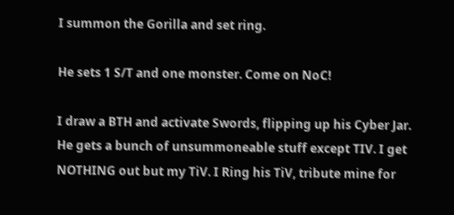I summon the Gorilla and set ring.

He sets 1 S/T and one monster. Come on NoC!

I draw a BTH and activate Swords, flipping up his Cyber Jar. He gets a bunch of unsummoneable stuff except TIV. I get NOTHING out but my TiV. I Ring his TiV, tribute mine for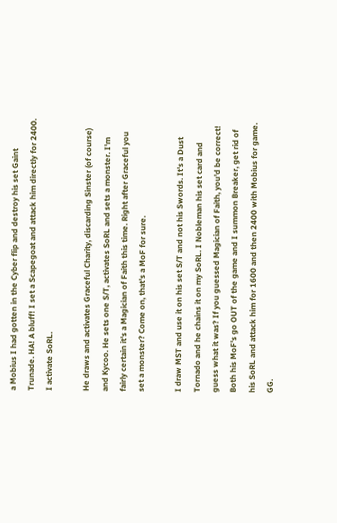a Mobius I had gotten in the Cyber flip and destroy his set Gaint Trunade. HA! A bluff! I set a Scapegoat and attack him directly for 2400. I activate SoRL.

He draws and activates Graceful Charity, discarding Sinster (of course) and Kycoo. He sets one S/T, activates SoRL and sets a monster. I'm fairly certain it's a Magician of Faith this time. Right after Graceful you set a monster? Come on, that's a MoF for sure.

I draw MST and use it on his set S/T and not his Swords. It's a Dust Tornado and he chains it on my SoRL. I Nobleman his set card and guess what it was? If you guessed Magician of Faith, you'd be correct! Both his MoF's go OUT of the game and I summon Breaker, get rid of his SoRL and attack him for 1600 and then 2400 with Mobius for game. GG.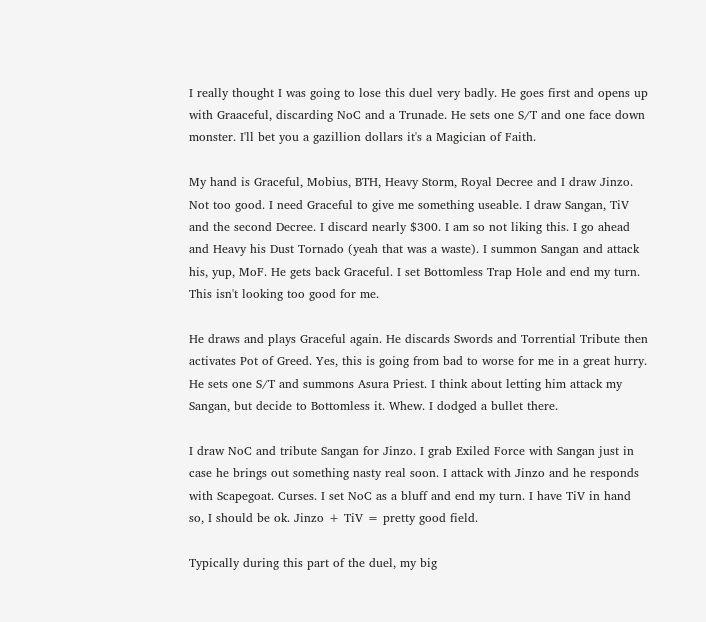I really thought I was going to lose this duel very badly. He goes first and opens up with Graaceful, discarding NoC and a Trunade. He sets one S/T and one face down monster. I'll bet you a gazillion dollars it's a Magician of Faith.

My hand is Graceful, Mobius, BTH, Heavy Storm, Royal Decree and I draw Jinzo. Not too good. I need Graceful to give me something useable. I draw Sangan, TiV and the second Decree. I discard nearly $300. I am so not liking this. I go ahead and Heavy his Dust Tornado (yeah that was a waste). I summon Sangan and attack his, yup, MoF. He gets back Graceful. I set Bottomless Trap Hole and end my turn. This isn't looking too good for me.

He draws and plays Graceful again. He discards Swords and Torrential Tribute then activates Pot of Greed. Yes, this is going from bad to worse for me in a great hurry. He sets one S/T and summons Asura Priest. I think about letting him attack my Sangan, but decide to Bottomless it. Whew. I dodged a bullet there.

I draw NoC and tribute Sangan for Jinzo. I grab Exiled Force with Sangan just in case he brings out something nasty real soon. I attack with Jinzo and he responds with Scapegoat. Curses. I set NoC as a bluff and end my turn. I have TiV in hand so, I should be ok. Jinzo + TiV = pretty good field.

Typically during this part of the duel, my big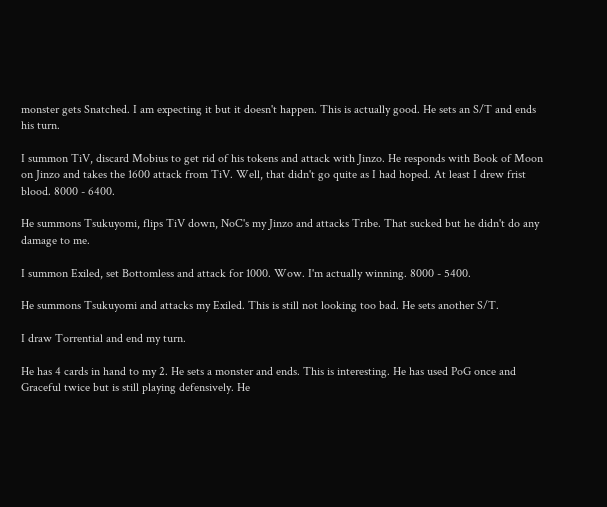monster gets Snatched. I am expecting it but it doesn't happen. This is actually good. He sets an S/T and ends his turn.

I summon TiV, discard Mobius to get rid of his tokens and attack with Jinzo. He responds with Book of Moon on Jinzo and takes the 1600 attack from TiV. Well, that didn't go quite as I had hoped. At least I drew frist blood. 8000 - 6400.

He summons Tsukuyomi, flips TiV down, NoC's my Jinzo and attacks Tribe. That sucked but he didn't do any damage to me.

I summon Exiled, set Bottomless and attack for 1000. Wow. I'm actually winning. 8000 - 5400.

He summons Tsukuyomi and attacks my Exiled. This is still not looking too bad. He sets another S/T.

I draw Torrential and end my turn.

He has 4 cards in hand to my 2. He sets a monster and ends. This is interesting. He has used PoG once and Graceful twice but is still playing defensively. He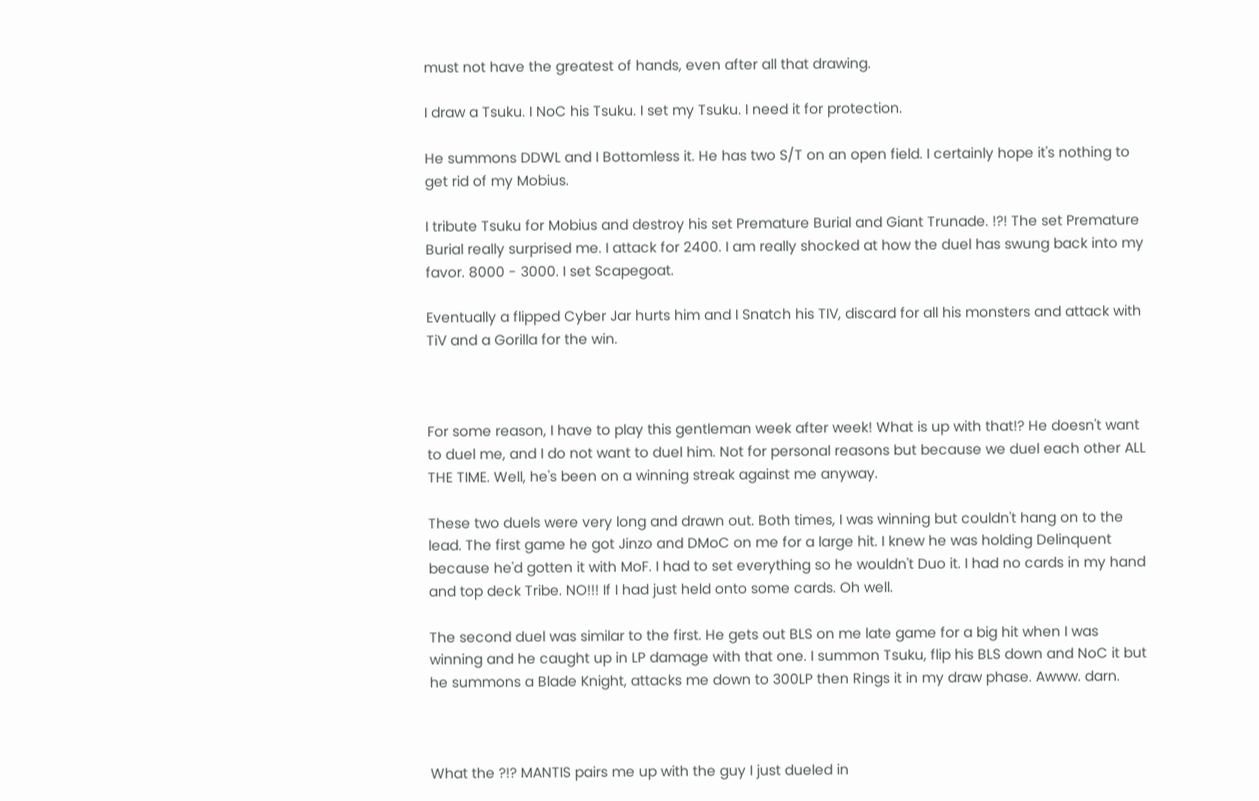must not have the greatest of hands, even after all that drawing.

I draw a Tsuku. I NoC his Tsuku. I set my Tsuku. I need it for protection.

He summons DDWL and I Bottomless it. He has two S/T on an open field. I certainly hope it's nothing to get rid of my Mobius.

I tribute Tsuku for Mobius and destroy his set Premature Burial and Giant Trunade. !?! The set Premature Burial really surprised me. I attack for 2400. I am really shocked at how the duel has swung back into my favor. 8000 - 3000. I set Scapegoat.

Eventually a flipped Cyber Jar hurts him and I Snatch his TIV, discard for all his monsters and attack with TiV and a Gorilla for the win.



For some reason, I have to play this gentleman week after week! What is up with that!? He doesn't want to duel me, and I do not want to duel him. Not for personal reasons but because we duel each other ALL THE TIME. Well, he's been on a winning streak against me anyway.

These two duels were very long and drawn out. Both times, I was winning but couldn't hang on to the lead. The first game he got Jinzo and DMoC on me for a large hit. I knew he was holding Delinquent because he'd gotten it with MoF. I had to set everything so he wouldn't Duo it. I had no cards in my hand and top deck Tribe. NO!!! If I had just held onto some cards. Oh well.

The second duel was similar to the first. He gets out BLS on me late game for a big hit when I was winning and he caught up in LP damage with that one. I summon Tsuku, flip his BLS down and NoC it but he summons a Blade Knight, attacks me down to 300LP then Rings it in my draw phase. Awww. darn.



What the ?!? MANTIS pairs me up with the guy I just dueled in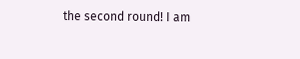the second round! I am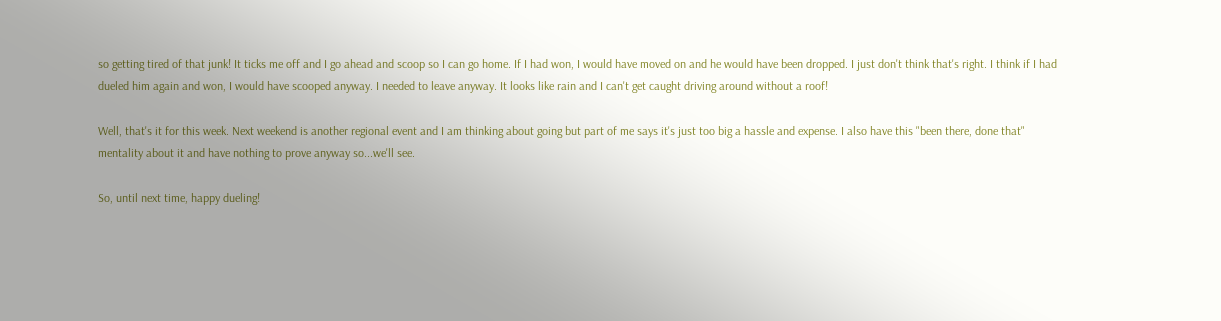so getting tired of that junk! It ticks me off and I go ahead and scoop so I can go home. If I had won, I would have moved on and he would have been dropped. I just don't think that's right. I think if I had dueled him again and won, I would have scooped anyway. I needed to leave anyway. It looks like rain and I can't get caught driving around without a roof!

Well, that's it for this week. Next weekend is another regional event and I am thinking about going but part of me says it's just too big a hassle and expense. I also have this "been there, done that" mentality about it and have nothing to prove anyway so...we'll see.

So, until next time, happy dueling!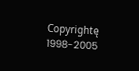Copyrightę 1998-2005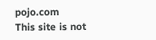pojo.com
This site is not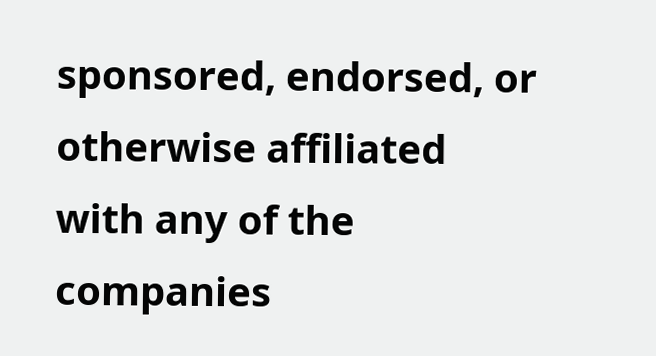sponsored, endorsed, or otherwise affiliated with any of the companies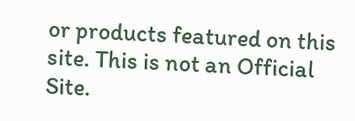or products featured on this site. This is not an Official Site.